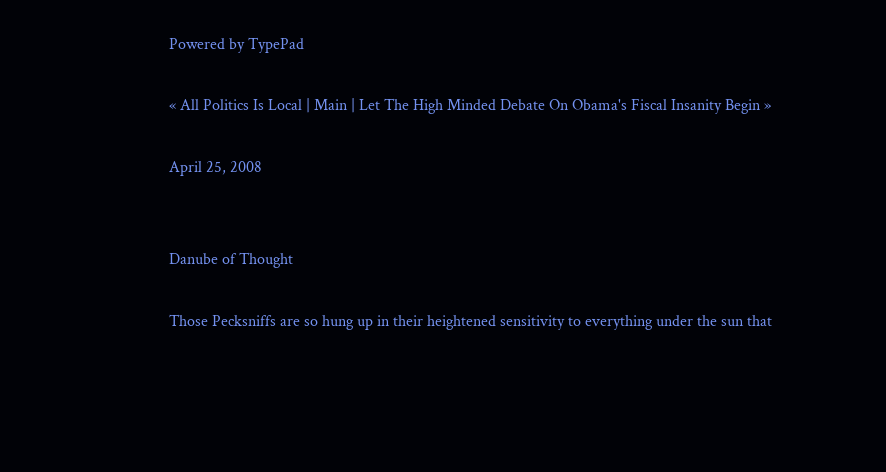Powered by TypePad

« All Politics Is Local | Main | Let The High Minded Debate On Obama's Fiscal Insanity Begin »

April 25, 2008


Danube of Thought

Those Pecksniffs are so hung up in their heightened sensitivity to everything under the sun that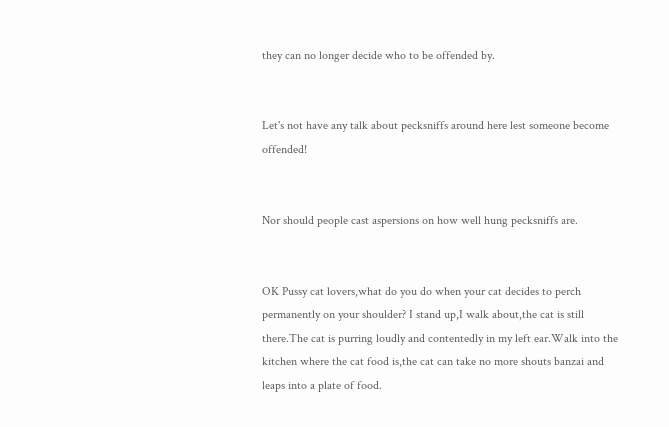they can no longer decide who to be offended by.


Let's not have any talk about pecksniffs around here lest someone become offended!


Nor should people cast aspersions on how well hung pecksniffs are.


OK Pussy cat lovers,what do you do when your cat decides to perch permanently on your shoulder? I stand up,I walk about,the cat is still there.The cat is purring loudly and contentedly in my left ear.Walk into the kitchen where the cat food is,the cat can take no more shouts banzai and leaps into a plate of food.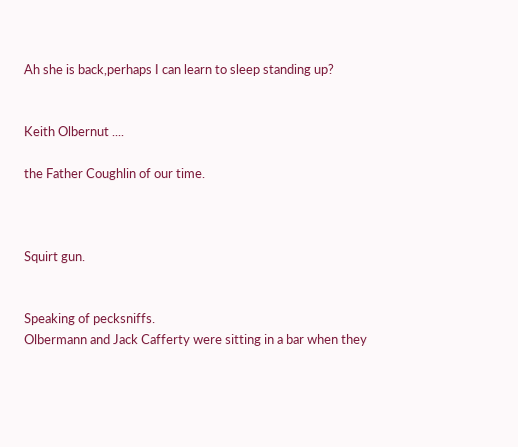Ah she is back,perhaps I can learn to sleep standing up?


Keith Olbernut ....

the Father Coughlin of our time.



Squirt gun.


Speaking of pecksniffs.
Olbermann and Jack Cafferty were sitting in a bar when they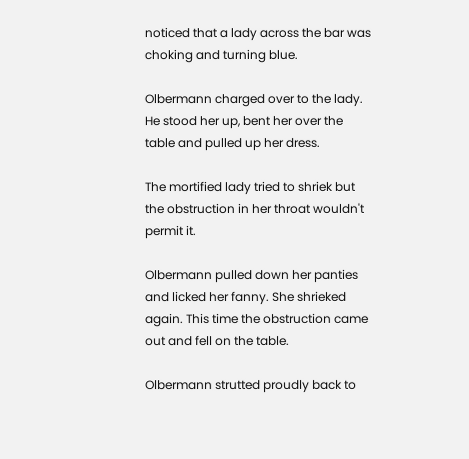noticed that a lady across the bar was choking and turning blue.

Olbermann charged over to the lady. He stood her up, bent her over the table and pulled up her dress.

The mortified lady tried to shriek but the obstruction in her throat wouldn't permit it.

Olbermann pulled down her panties and licked her fanny. She shrieked again. This time the obstruction came out and fell on the table.

Olbermann strutted proudly back to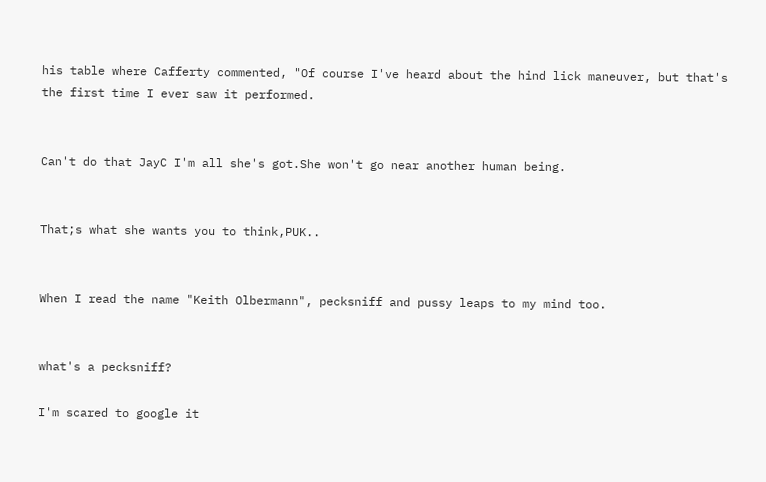his table where Cafferty commented, "Of course I've heard about the hind lick maneuver, but that's the first time I ever saw it performed.


Can't do that JayC I'm all she's got.She won't go near another human being.


That;s what she wants you to think,PUK..


When I read the name "Keith Olbermann", pecksniff and pussy leaps to my mind too.


what's a pecksniff?

I'm scared to google it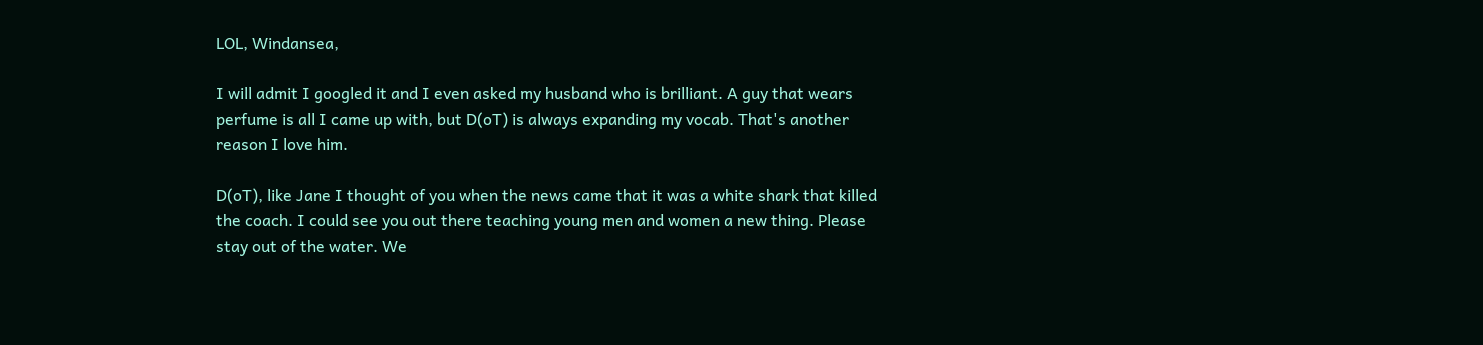LOL, Windansea,

I will admit I googled it and I even asked my husband who is brilliant. A guy that wears perfume is all I came up with, but D(oT) is always expanding my vocab. That's another reason I love him.

D(oT), like Jane I thought of you when the news came that it was a white shark that killed the coach. I could see you out there teaching young men and women a new thing. Please stay out of the water. We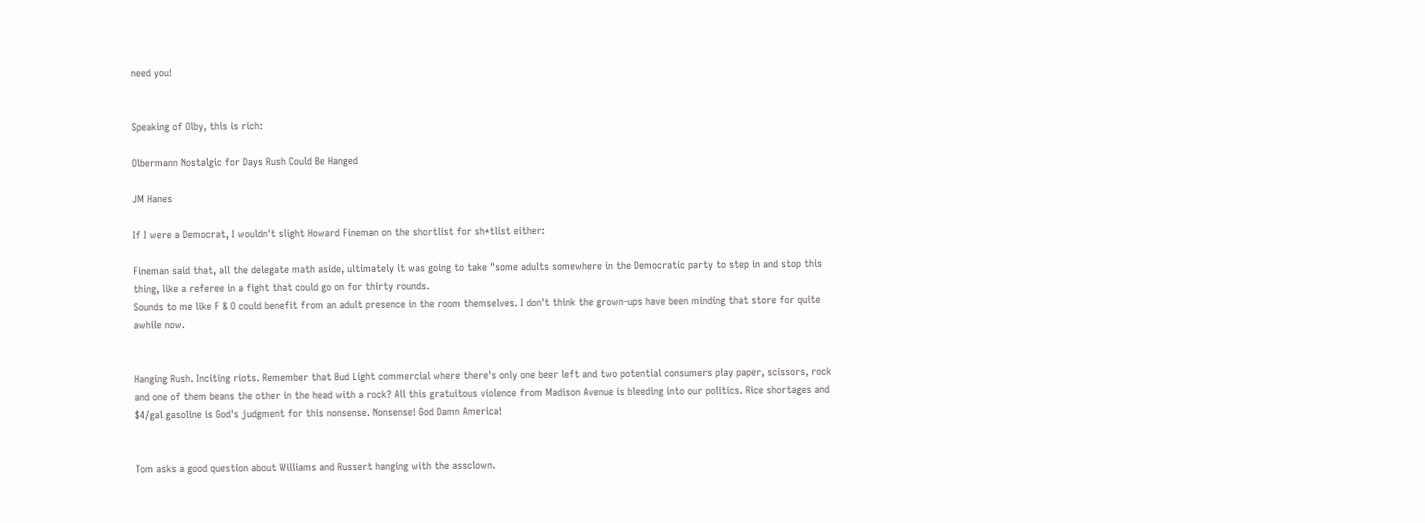need you!


Speaking of Olby, this is rich:

Olbermann Nostalgic for Days Rush Could Be Hanged

JM Hanes

If I were a Democrat, I wouldn't slight Howard Fineman on the shortlist for sh*tlist either:

Fineman said that, all the delegate math aside, ultimately it was going to take "some adults somewhere in the Democratic party to step in and stop this thing, like a referee in a fight that could go on for thirty rounds.
Sounds to me like F & O could benefit from an adult presence in the room themselves. I don't think the grown-ups have been minding that store for quite awhile now.


Hanging Rush. Inciting riots. Remember that Bud Light commercial where there's only one beer left and two potential consumers play paper, scissors, rock and one of them beans the other in the head with a rock? All this gratuitous violence from Madison Avenue is bleeding into our politics. Rice shortages and $4/gal gasoline is God's judgment for this nonsense. Nonsense! God Damn America!


Tom asks a good question about Williams and Russert hanging with the assclown.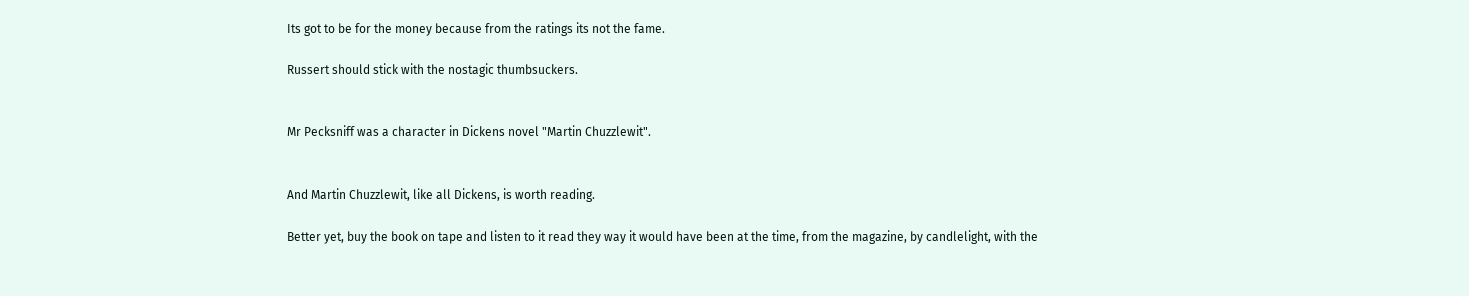Its got to be for the money because from the ratings its not the fame.

Russert should stick with the nostagic thumbsuckers.


Mr Pecksniff was a character in Dickens novel "Martin Chuzzlewit".


And Martin Chuzzlewit, like all Dickens, is worth reading.

Better yet, buy the book on tape and listen to it read they way it would have been at the time, from the magazine, by candlelight, with the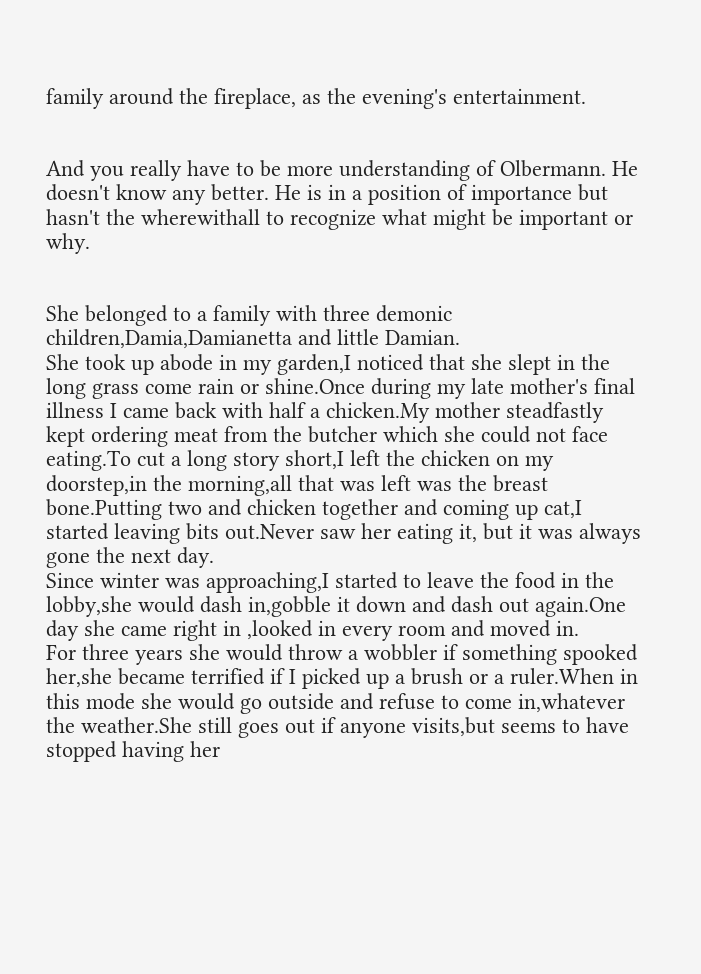family around the fireplace, as the evening's entertainment.


And you really have to be more understanding of Olbermann. He doesn't know any better. He is in a position of importance but hasn't the wherewithall to recognize what might be important or why.


She belonged to a family with three demonic children,Damia,Damianetta and little Damian.
She took up abode in my garden,I noticed that she slept in the long grass come rain or shine.Once during my late mother's final illness I came back with half a chicken.My mother steadfastly kept ordering meat from the butcher which she could not face eating.To cut a long story short,I left the chicken on my doorstep,in the morning,all that was left was the breast bone.Putting two and chicken together and coming up cat,I started leaving bits out.Never saw her eating it, but it was always gone the next day.
Since winter was approaching,I started to leave the food in the lobby,she would dash in,gobble it down and dash out again.One day she came right in ,looked in every room and moved in.
For three years she would throw a wobbler if something spooked her,she became terrified if I picked up a brush or a ruler.When in this mode she would go outside and refuse to come in,whatever the weather.She still goes out if anyone visits,but seems to have stopped having her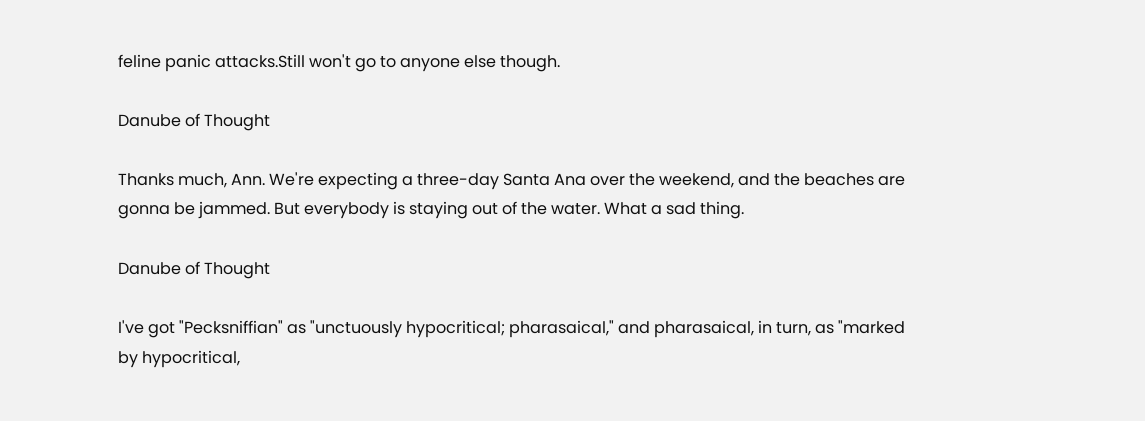feline panic attacks.Still won't go to anyone else though.

Danube of Thought

Thanks much, Ann. We're expecting a three-day Santa Ana over the weekend, and the beaches are gonna be jammed. But everybody is staying out of the water. What a sad thing.

Danube of Thought

I've got "Pecksniffian" as "unctuously hypocritical; pharasaical," and pharasaical, in turn, as "marked by hypocritical,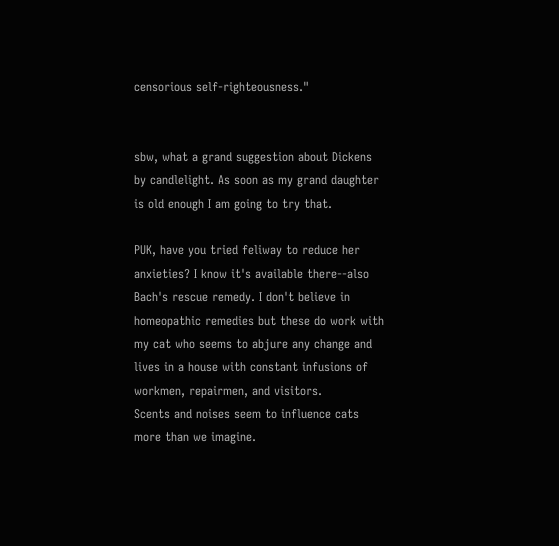censorious self-righteousness."


sbw, what a grand suggestion about Dickens by candlelight. As soon as my grand daughter is old enough I am going to try that.

PUK, have you tried feliway to reduce her anxieties? I know it's available there--also Bach's rescue remedy. I don't believe in homeopathic remedies but these do work with my cat who seems to abjure any change and lives in a house with constant infusions of workmen, repairmen, and visitors.
Scents and noises seem to influence cats more than we imagine.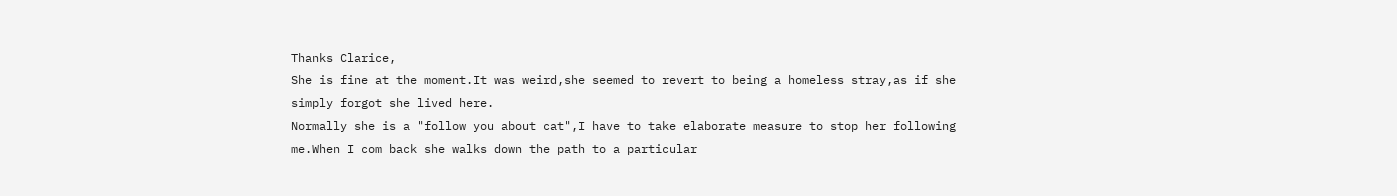Thanks Clarice,
She is fine at the moment.It was weird,she seemed to revert to being a homeless stray,as if she simply forgot she lived here.
Normally she is a "follow you about cat",I have to take elaborate measure to stop her following me.When I com back she walks down the path to a particular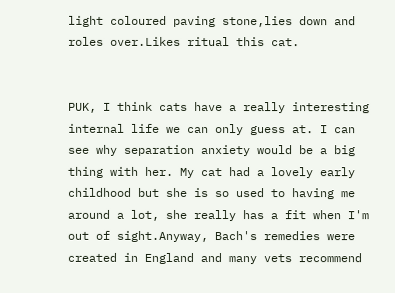light coloured paving stone,lies down and roles over.Likes ritual this cat.


PUK, I think cats have a really interesting internal life we can only guess at. I can see why separation anxiety would be a big thing with her. My cat had a lovely early childhood but she is so used to having me around a lot, she really has a fit when I'm out of sight.Anyway, Bach's remedies were created in England and many vets recommend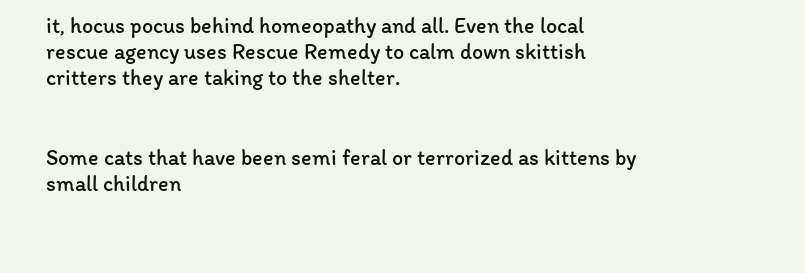it, hocus pocus behind homeopathy and all. Even the local rescue agency uses Rescue Remedy to calm down skittish critters they are taking to the shelter.


Some cats that have been semi feral or terrorized as kittens by small children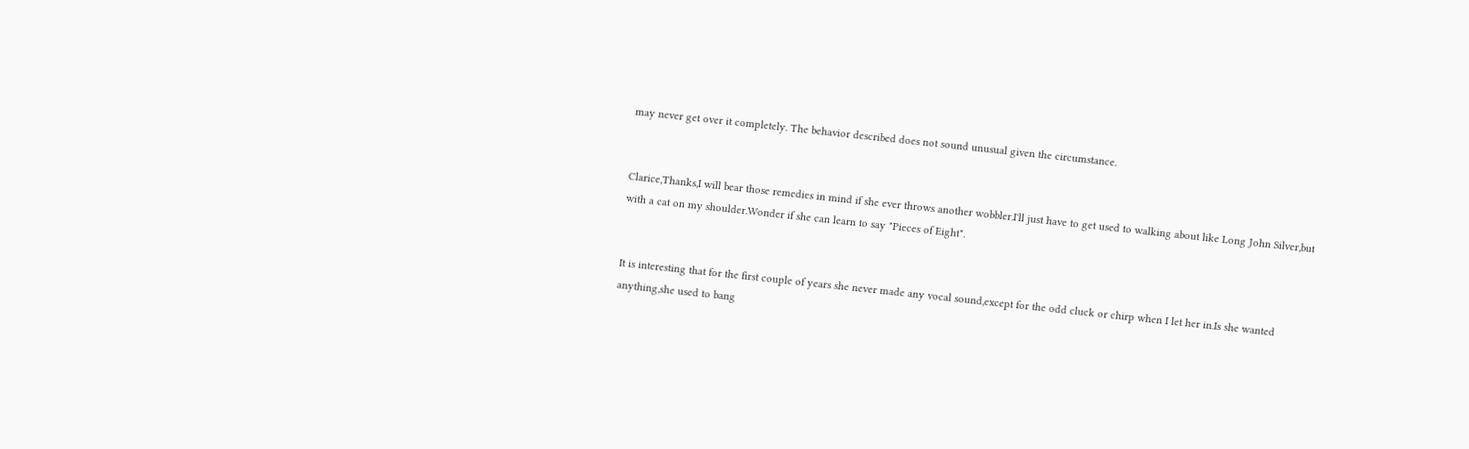may never get over it completely. The behavior described does not sound unusual given the circumstance.


Clarice,Thanks,I will bear those remedies in mind if she ever throws another wobbler.I'll just have to get used to walking about like Long John Silver,but with a cat on my shoulder.Wonder if she can learn to say "Pieces of Eight".


It is interesting that for the first couple of years she never made any vocal sound,except for the odd cluck or chirp when I let her in.Is she wanted anything,she used to bang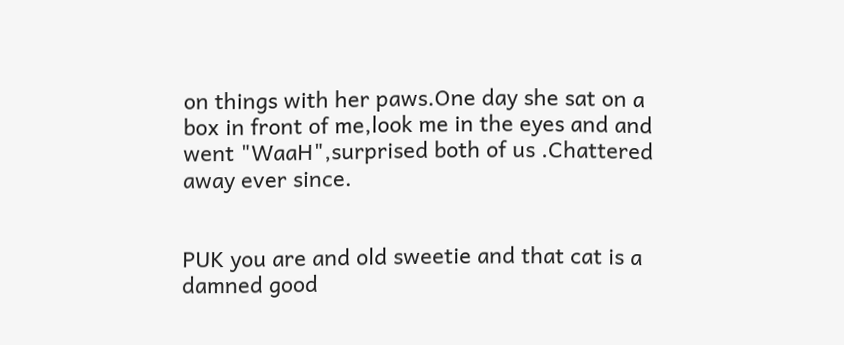on things with her paws.One day she sat on a box in front of me,look me in the eyes and and went "WaaH",surprised both of us .Chattered away ever since.


PUK you are and old sweetie and that cat is a damned good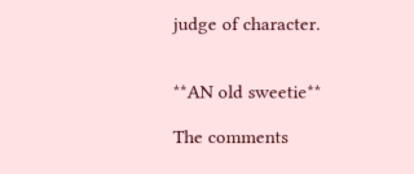judge of character.


**AN old sweetie**

The comments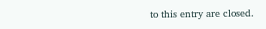to this entry are closed.